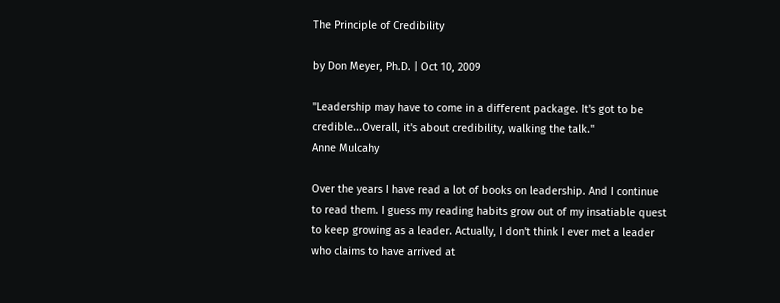The Principle of Credibility

by Don Meyer, Ph.D. | Oct 10, 2009

"Leadership may have to come in a different package. It's got to be credible...Overall, it's about credibility, walking the talk."
Anne Mulcahy

Over the years I have read a lot of books on leadership. And I continue to read them. I guess my reading habits grow out of my insatiable quest to keep growing as a leader. Actually, I don't think I ever met a leader who claims to have arrived at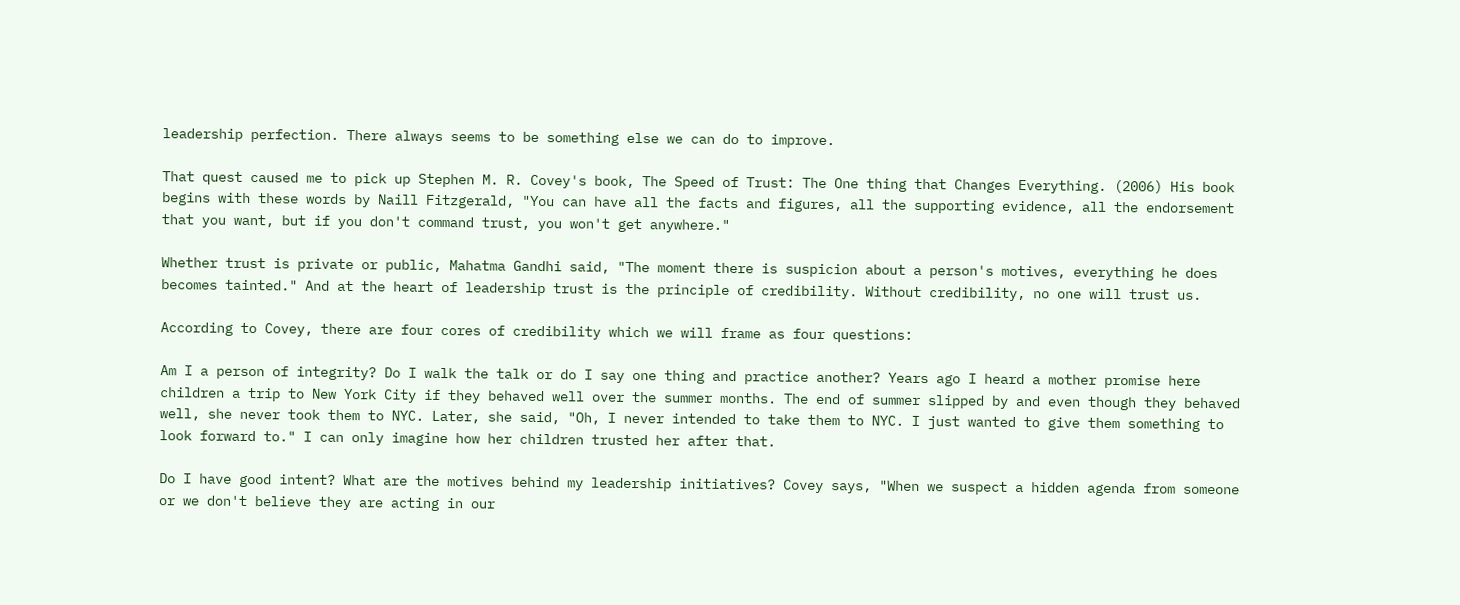leadership perfection. There always seems to be something else we can do to improve.

That quest caused me to pick up Stephen M. R. Covey's book, The Speed of Trust: The One thing that Changes Everything. (2006) His book begins with these words by Naill Fitzgerald, "You can have all the facts and figures, all the supporting evidence, all the endorsement that you want, but if you don't command trust, you won't get anywhere."

Whether trust is private or public, Mahatma Gandhi said, "The moment there is suspicion about a person's motives, everything he does becomes tainted." And at the heart of leadership trust is the principle of credibility. Without credibility, no one will trust us.

According to Covey, there are four cores of credibility which we will frame as four questions:

Am I a person of integrity? Do I walk the talk or do I say one thing and practice another? Years ago I heard a mother promise here children a trip to New York City if they behaved well over the summer months. The end of summer slipped by and even though they behaved well, she never took them to NYC. Later, she said, "Oh, I never intended to take them to NYC. I just wanted to give them something to look forward to." I can only imagine how her children trusted her after that.

Do I have good intent? What are the motives behind my leadership initiatives? Covey says, "When we suspect a hidden agenda from someone or we don't believe they are acting in our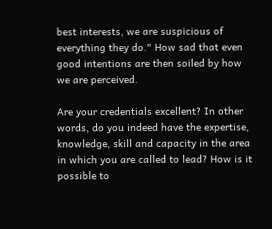best interests, we are suspicious of everything they do." How sad that even good intentions are then soiled by how we are perceived.

Are your credentials excellent? In other words, do you indeed have the expertise, knowledge, skill and capacity in the area in which you are called to lead? How is it possible to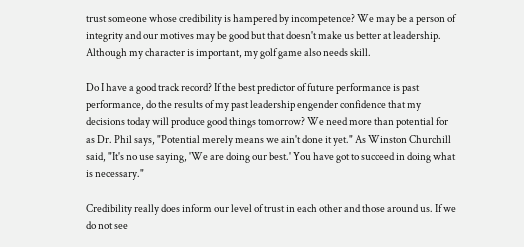trust someone whose credibility is hampered by incompetence? We may be a person of integrity and our motives may be good but that doesn't make us better at leadership. Although my character is important, my golf game also needs skill.

Do I have a good track record? If the best predictor of future performance is past performance, do the results of my past leadership engender confidence that my decisions today will produce good things tomorrow? We need more than potential for as Dr. Phil says, "Potential merely means we ain't done it yet." As Winston Churchill said, "It's no use saying, 'We are doing our best.' You have got to succeed in doing what is necessary."

Credibility really does inform our level of trust in each other and those around us. If we do not see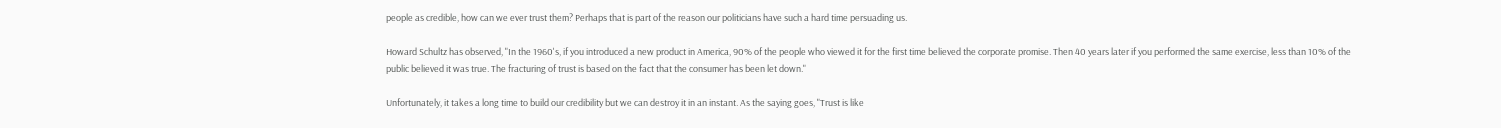people as credible, how can we ever trust them? Perhaps that is part of the reason our politicians have such a hard time persuading us.

Howard Schultz has observed, "In the 1960's, if you introduced a new product in America, 90% of the people who viewed it for the first time believed the corporate promise. Then 40 years later if you performed the same exercise, less than 10% of the public believed it was true. The fracturing of trust is based on the fact that the consumer has been let down."

Unfortunately, it takes a long time to build our credibility but we can destroy it in an instant. As the saying goes, "Trust is like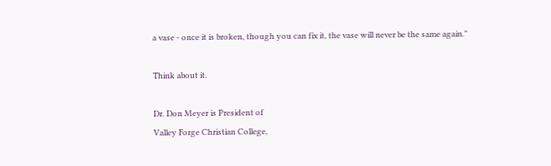a vase - once it is broken, though you can fix it, the vase will never be the same again."

Think about it.

Dr. Don Meyer is President of
Valley Forge Christian College,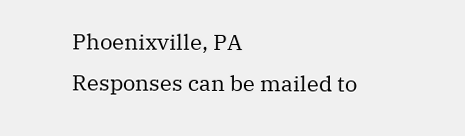Phoenixville, PA
Responses can be mailed to